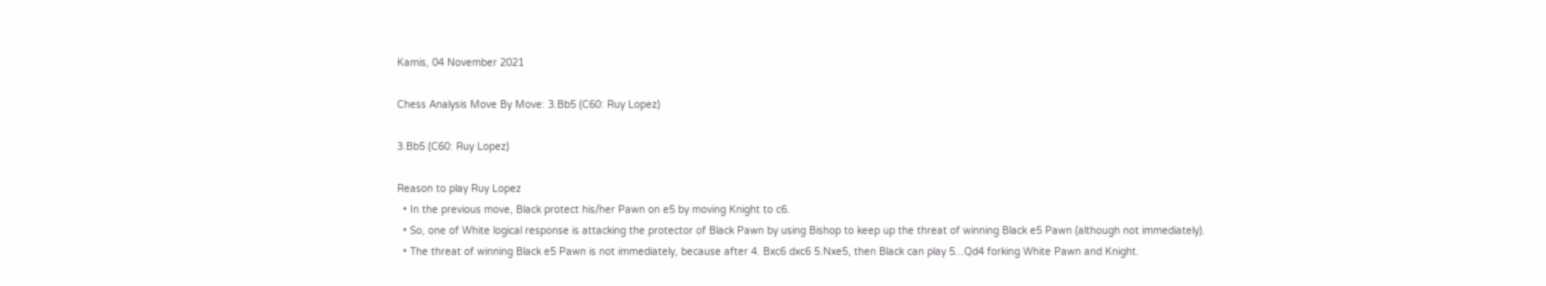Kamis, 04 November 2021

Chess Analysis Move By Move: 3.Bb5 (C60: Ruy Lopez)

3.Bb5 (C60: Ruy Lopez)

Reason to play Ruy Lopez
  • In the previous move, Black protect his/her Pawn on e5 by moving Knight to c6.
  • So, one of White logical response is attacking the protector of Black Pawn by using Bishop to keep up the threat of winning Black e5 Pawn (although not immediately).
  • The threat of winning Black e5 Pawn is not immediately, because after 4. Bxc6 dxc6 5.Nxe5, then Black can play 5...Qd4 forking White Pawn and Knight.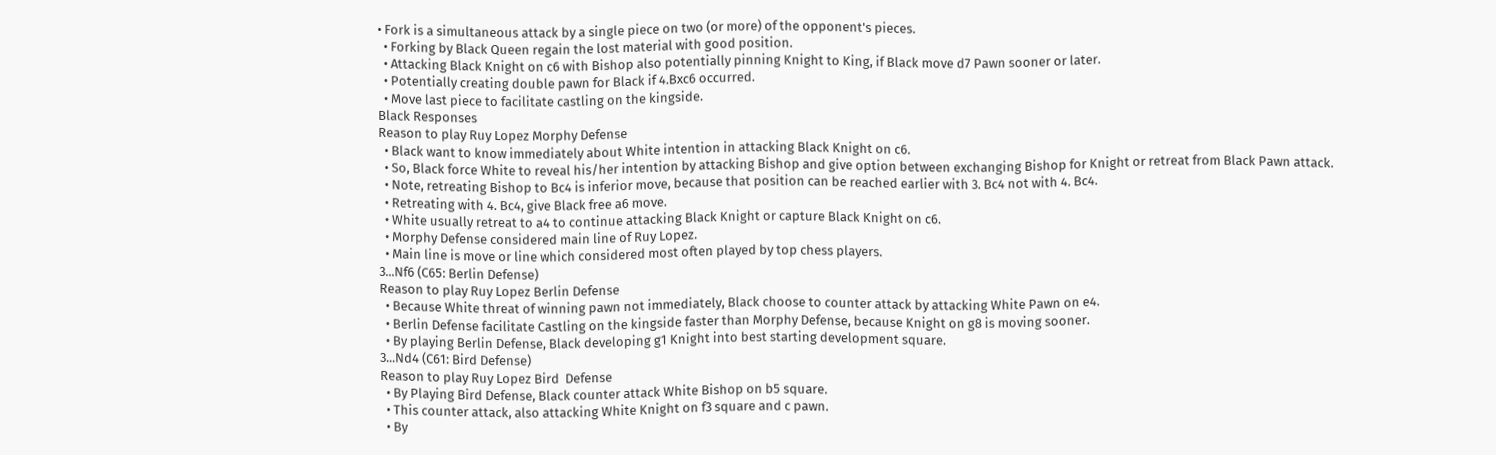• Fork is a simultaneous attack by a single piece on two (or more) of the opponent's pieces.
  • Forking by Black Queen regain the lost material with good position.
  • Attacking Black Knight on c6 with Bishop also potentially pinning Knight to King, if Black move d7 Pawn sooner or later.
  • Potentially creating double pawn for Black if 4.Bxc6 occurred.
  • Move last piece to facilitate castling on the kingside.
Black Responses
Reason to play Ruy Lopez Morphy Defense
  • Black want to know immediately about White intention in attacking Black Knight on c6.
  • So, Black force White to reveal his/her intention by attacking Bishop and give option between exchanging Bishop for Knight or retreat from Black Pawn attack.
  • Note, retreating Bishop to Bc4 is inferior move, because that position can be reached earlier with 3. Bc4 not with 4. Bc4.
  • Retreating with 4. Bc4, give Black free a6 move.
  • White usually retreat to a4 to continue attacking Black Knight or capture Black Knight on c6.
  • Morphy Defense considered main line of Ruy Lopez.
  • Main line is move or line which considered most often played by top chess players.
3...Nf6 (C65: Berlin Defense)
Reason to play Ruy Lopez Berlin Defense
  • Because White threat of winning pawn not immediately, Black choose to counter attack by attacking White Pawn on e4.
  • Berlin Defense facilitate Castling on the kingside faster than Morphy Defense, because Knight on g8 is moving sooner.
  • By playing Berlin Defense, Black developing g1 Knight into best starting development square.
3...Nd4 (C61: Bird Defense)
Reason to play Ruy Lopez Bird  Defense
  • By Playing Bird Defense, Black counter attack White Bishop on b5 square.
  • This counter attack, also attacking White Knight on f3 square and c pawn.
  • By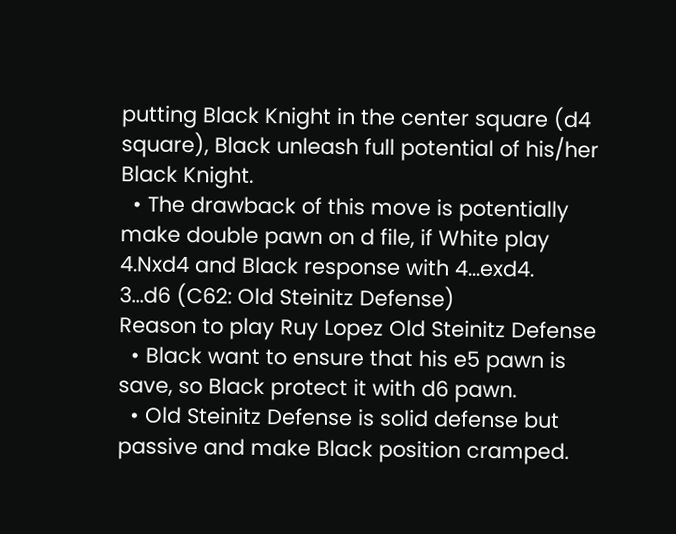putting Black Knight in the center square (d4 square), Black unleash full potential of his/her Black Knight.
  • The drawback of this move is potentially make double pawn on d file, if White play 4.Nxd4 and Black response with 4...exd4.
3...d6 (C62: Old Steinitz Defense)
Reason to play Ruy Lopez Old Steinitz Defense
  • Black want to ensure that his e5 pawn is save, so Black protect it with d6 pawn.
  • Old Steinitz Defense is solid defense but passive and make Black position cramped.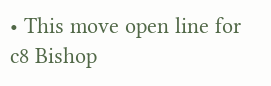• This move open line for c8 Bishop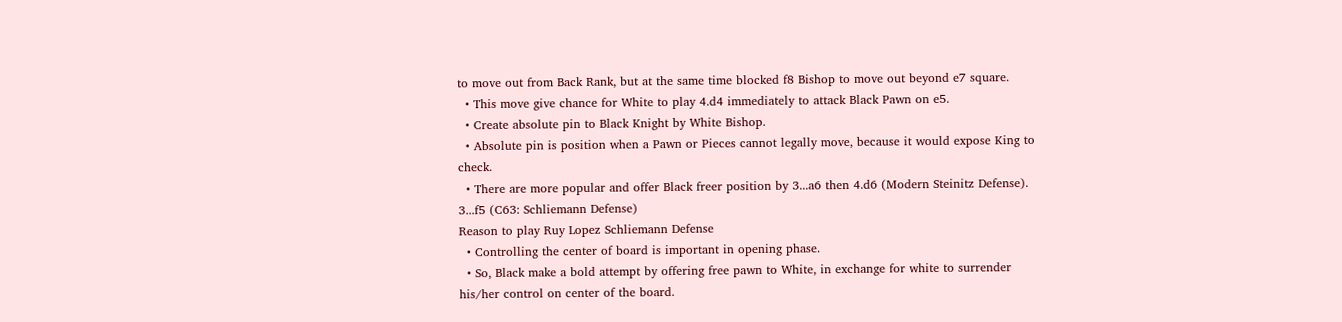to move out from Back Rank, but at the same time blocked f8 Bishop to move out beyond e7 square.
  • This move give chance for White to play 4.d4 immediately to attack Black Pawn on e5.
  • Create absolute pin to Black Knight by White Bishop.
  • Absolute pin is position when a Pawn or Pieces cannot legally move, because it would expose King to check.
  • There are more popular and offer Black freer position by 3...a6 then 4.d6 (Modern Steinitz Defense).
3...f5 (C63: Schliemann Defense)
Reason to play Ruy Lopez Schliemann Defense
  • Controlling the center of board is important in opening phase.
  • So, Black make a bold attempt by offering free pawn to White, in exchange for white to surrender his/her control on center of the board.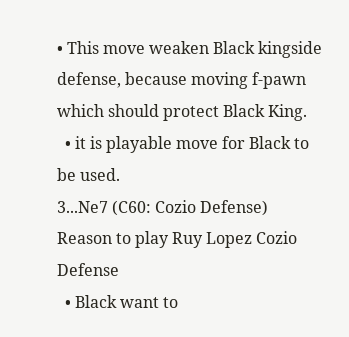• This move weaken Black kingside defense, because moving f-pawn which should protect Black King.
  • it is playable move for Black to be used.
3...Ne7 (C60: Cozio Defense)
Reason to play Ruy Lopez Cozio Defense
  • Black want to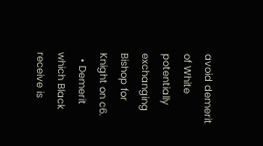avoid demerit of White potentially exchanging Bishop for Knight on c6.
  • Demerit which Black receive is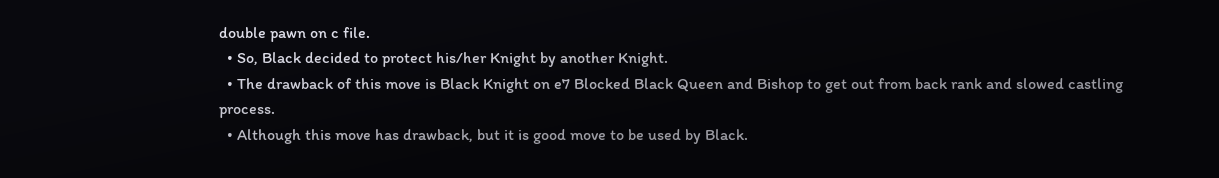double pawn on c file.
  • So, Black decided to protect his/her Knight by another Knight.
  • The drawback of this move is Black Knight on e7 Blocked Black Queen and Bishop to get out from back rank and slowed castling process.
  • Although this move has drawback, but it is good move to be used by Black.